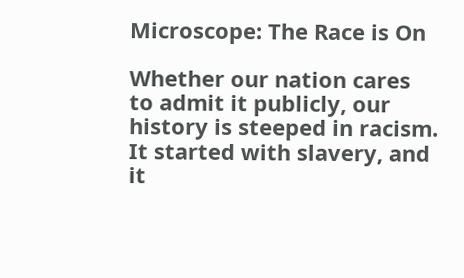Microscope: The Race is On

Whether our nation cares to admit it publicly, our history is steeped in racism. It started with slavery, and it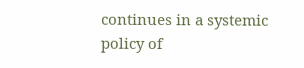continues in a systemic policy of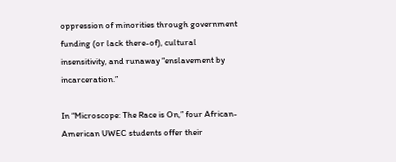oppression of minorities through government funding (or lack there-of), cultural insensitivity, and runaway “enslavement by incarceration.”

In “Microscope: The Race is On,” four African-American UWEC students offer their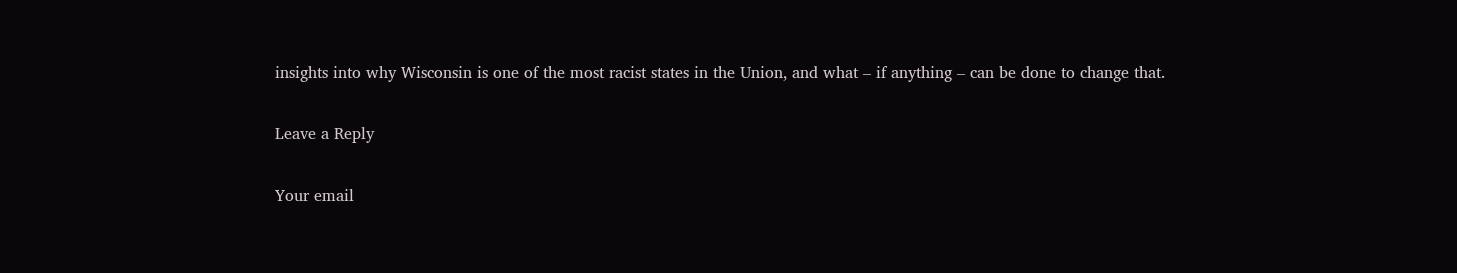insights into why Wisconsin is one of the most racist states in the Union, and what – if anything – can be done to change that.

Leave a Reply

Your email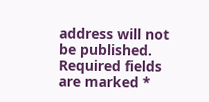address will not be published. Required fields are marked *